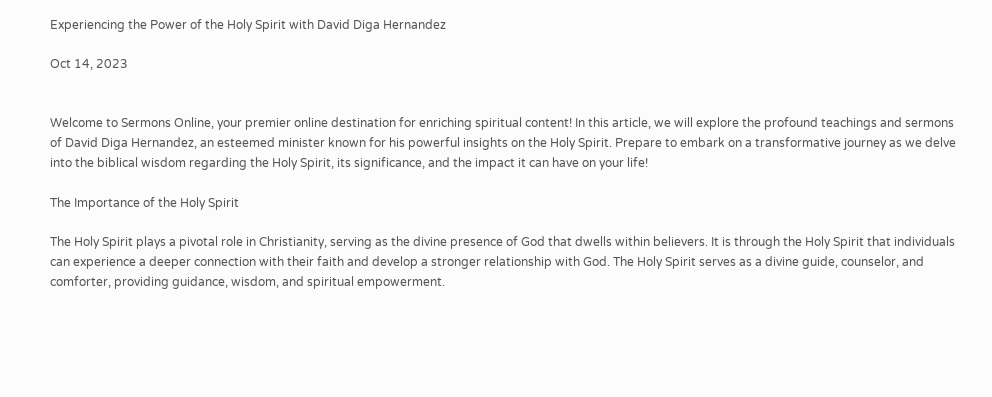Experiencing the Power of the Holy Spirit with David Diga Hernandez

Oct 14, 2023


Welcome to Sermons Online, your premier online destination for enriching spiritual content! In this article, we will explore the profound teachings and sermons of David Diga Hernandez, an esteemed minister known for his powerful insights on the Holy Spirit. Prepare to embark on a transformative journey as we delve into the biblical wisdom regarding the Holy Spirit, its significance, and the impact it can have on your life!

The Importance of the Holy Spirit

The Holy Spirit plays a pivotal role in Christianity, serving as the divine presence of God that dwells within believers. It is through the Holy Spirit that individuals can experience a deeper connection with their faith and develop a stronger relationship with God. The Holy Spirit serves as a divine guide, counselor, and comforter, providing guidance, wisdom, and spiritual empowerment.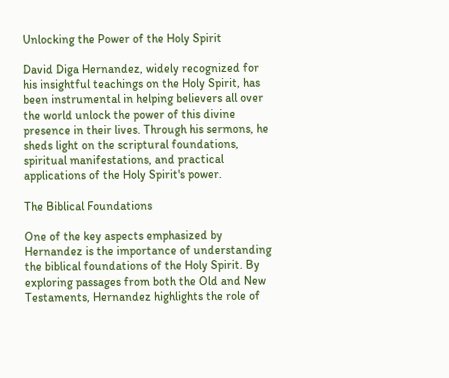Unlocking the Power of the Holy Spirit

David Diga Hernandez, widely recognized for his insightful teachings on the Holy Spirit, has been instrumental in helping believers all over the world unlock the power of this divine presence in their lives. Through his sermons, he sheds light on the scriptural foundations, spiritual manifestations, and practical applications of the Holy Spirit's power.

The Biblical Foundations

One of the key aspects emphasized by Hernandez is the importance of understanding the biblical foundations of the Holy Spirit. By exploring passages from both the Old and New Testaments, Hernandez highlights the role of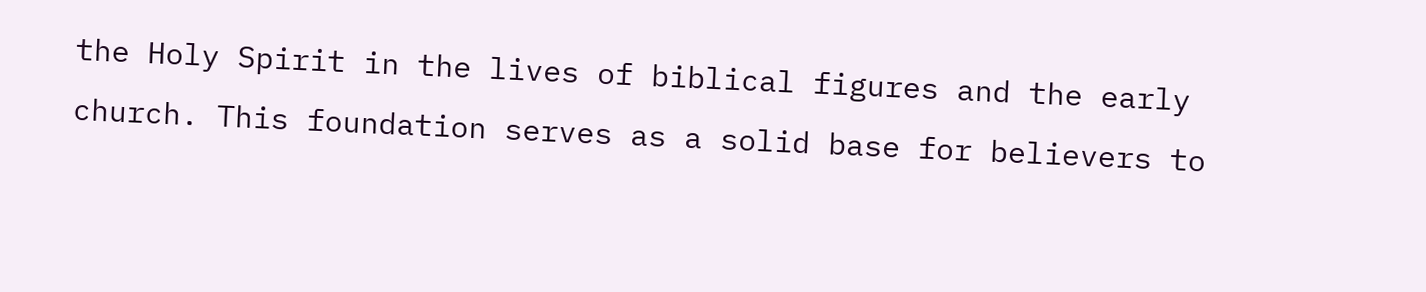the Holy Spirit in the lives of biblical figures and the early church. This foundation serves as a solid base for believers to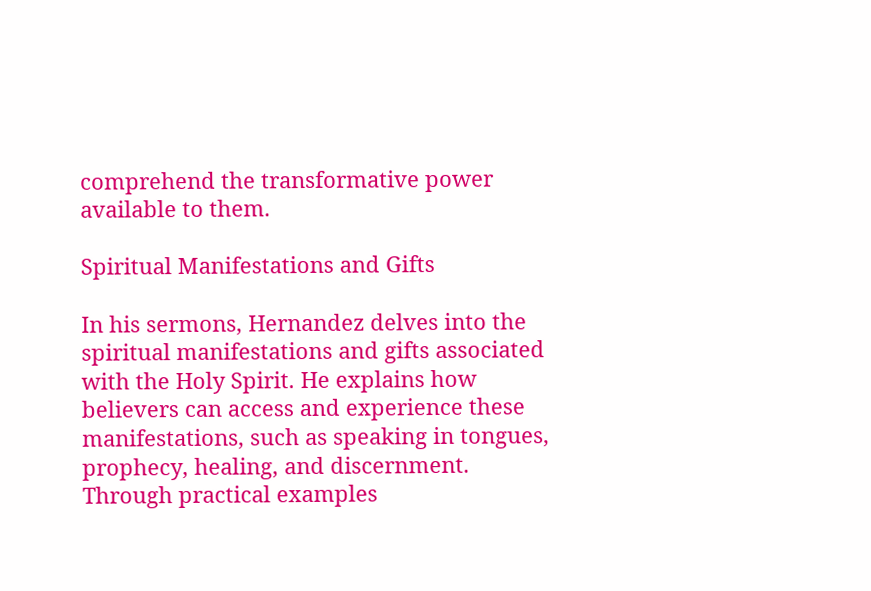comprehend the transformative power available to them.

Spiritual Manifestations and Gifts

In his sermons, Hernandez delves into the spiritual manifestations and gifts associated with the Holy Spirit. He explains how believers can access and experience these manifestations, such as speaking in tongues, prophecy, healing, and discernment. Through practical examples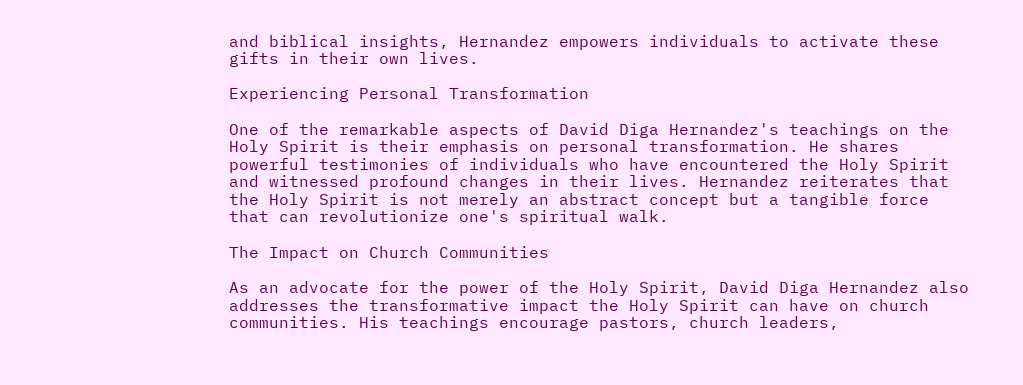and biblical insights, Hernandez empowers individuals to activate these gifts in their own lives.

Experiencing Personal Transformation

One of the remarkable aspects of David Diga Hernandez's teachings on the Holy Spirit is their emphasis on personal transformation. He shares powerful testimonies of individuals who have encountered the Holy Spirit and witnessed profound changes in their lives. Hernandez reiterates that the Holy Spirit is not merely an abstract concept but a tangible force that can revolutionize one's spiritual walk.

The Impact on Church Communities

As an advocate for the power of the Holy Spirit, David Diga Hernandez also addresses the transformative impact the Holy Spirit can have on church communities. His teachings encourage pastors, church leaders,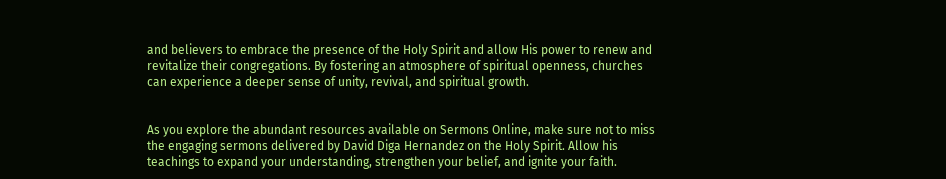and believers to embrace the presence of the Holy Spirit and allow His power to renew and revitalize their congregations. By fostering an atmosphere of spiritual openness, churches can experience a deeper sense of unity, revival, and spiritual growth.


As you explore the abundant resources available on Sermons Online, make sure not to miss the engaging sermons delivered by David Diga Hernandez on the Holy Spirit. Allow his teachings to expand your understanding, strengthen your belief, and ignite your faith.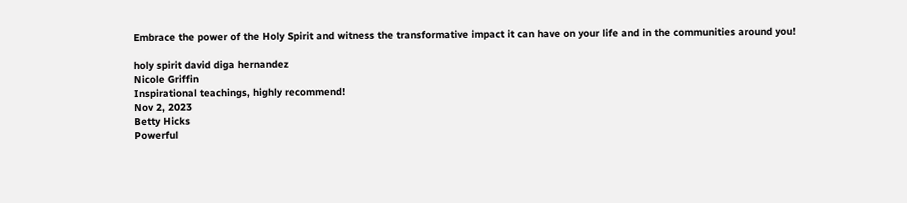Embrace the power of the Holy Spirit and witness the transformative impact it can have on your life and in the communities around you!

holy spirit david diga hernandez
Nicole Griffin
Inspirational teachings, highly recommend!
Nov 2, 2023
Betty Hicks
Powerful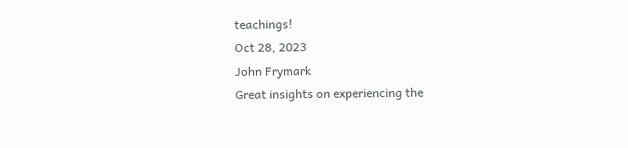teachings!
Oct 28, 2023
John Frymark
Great insights on experiencing the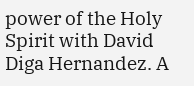power of the Holy Spirit with David Diga Hernandez. A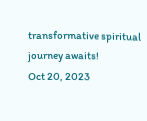transformative spiritual journey awaits!
Oct 20, 2023